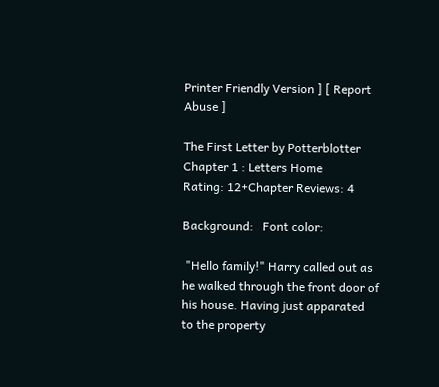Printer Friendly Version ] [ Report Abuse ]

The First Letter by Potterblotter
Chapter 1 : Letters Home
Rating: 12+Chapter Reviews: 4

Background:   Font color:

 "Hello family!" Harry called out as he walked through the front door of his house. Having just apparated to the property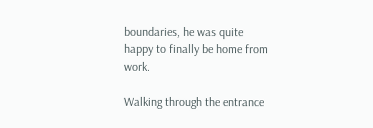boundaries, he was quite happy to finally be home from work.

Walking through the entrance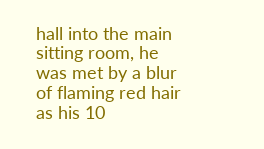hall into the main sitting room, he was met by a blur of flaming red hair as his 10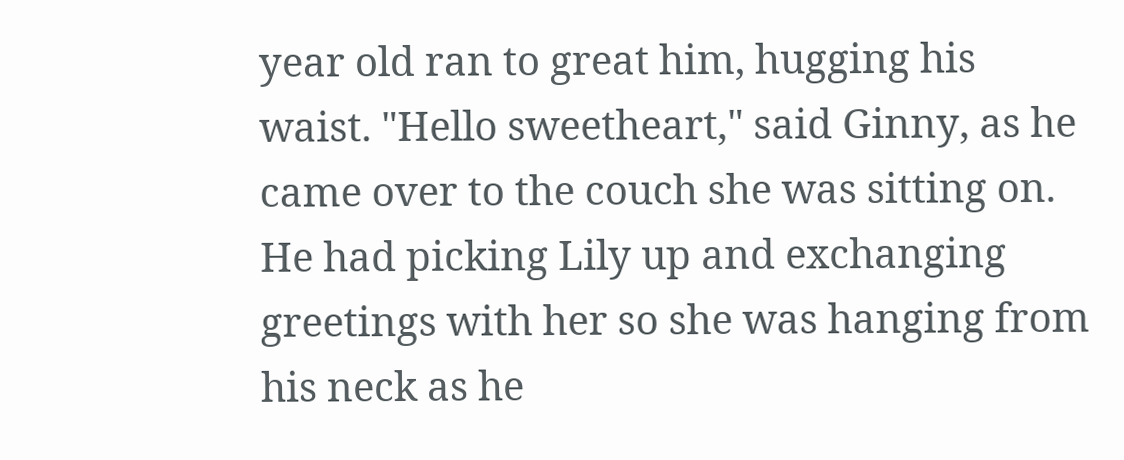year old ran to great him, hugging his waist. "Hello sweetheart," said Ginny, as he came over to the couch she was sitting on. He had picking Lily up and exchanging greetings with her so she was hanging from his neck as he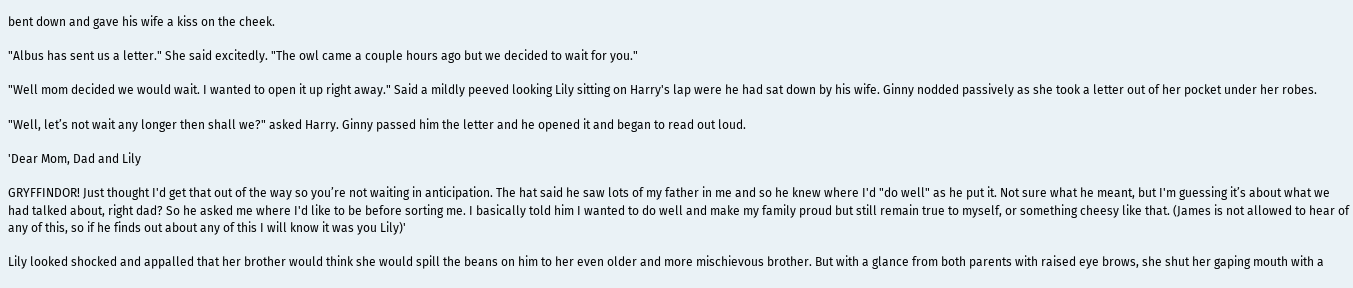bent down and gave his wife a kiss on the cheek.

"Albus has sent us a letter." She said excitedly. "The owl came a couple hours ago but we decided to wait for you."

"Well mom decided we would wait. I wanted to open it up right away." Said a mildly peeved looking Lily sitting on Harry's lap were he had sat down by his wife. Ginny nodded passively as she took a letter out of her pocket under her robes.

"Well, let’s not wait any longer then shall we?" asked Harry. Ginny passed him the letter and he opened it and began to read out loud.

'Dear Mom, Dad and Lily

GRYFFINDOR! Just thought I'd get that out of the way so you’re not waiting in anticipation. The hat said he saw lots of my father in me and so he knew where I'd "do well" as he put it. Not sure what he meant, but I'm guessing it’s about what we had talked about, right dad? So he asked me where I'd like to be before sorting me. I basically told him I wanted to do well and make my family proud but still remain true to myself, or something cheesy like that. (James is not allowed to hear of any of this, so if he finds out about any of this I will know it was you Lily)'

Lily looked shocked and appalled that her brother would think she would spill the beans on him to her even older and more mischievous brother. But with a glance from both parents with raised eye brows, she shut her gaping mouth with a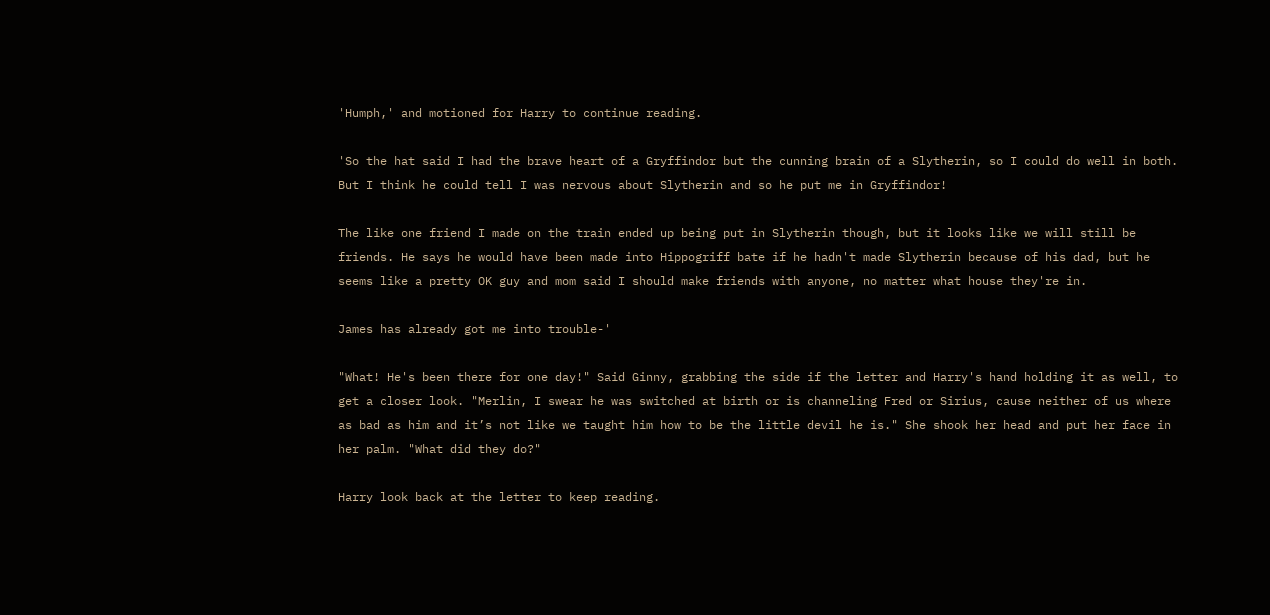'Humph,' and motioned for Harry to continue reading.

'So the hat said I had the brave heart of a Gryffindor but the cunning brain of a Slytherin, so I could do well in both. But I think he could tell I was nervous about Slytherin and so he put me in Gryffindor!

The like one friend I made on the train ended up being put in Slytherin though, but it looks like we will still be friends. He says he would have been made into Hippogriff bate if he hadn't made Slytherin because of his dad, but he seems like a pretty OK guy and mom said I should make friends with anyone, no matter what house they're in.

James has already got me into trouble-'

"What! He's been there for one day!" Said Ginny, grabbing the side if the letter and Harry's hand holding it as well, to get a closer look. "Merlin, I swear he was switched at birth or is channeling Fred or Sirius, cause neither of us where as bad as him and it’s not like we taught him how to be the little devil he is." She shook her head and put her face in her palm. "What did they do?"

Harry look back at the letter to keep reading.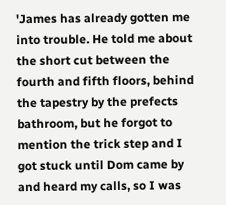'James has already gotten me into trouble. He told me about the short cut between the fourth and fifth floors, behind the tapestry by the prefects bathroom, but he forgot to mention the trick step and I got stuck until Dom came by and heard my calls, so I was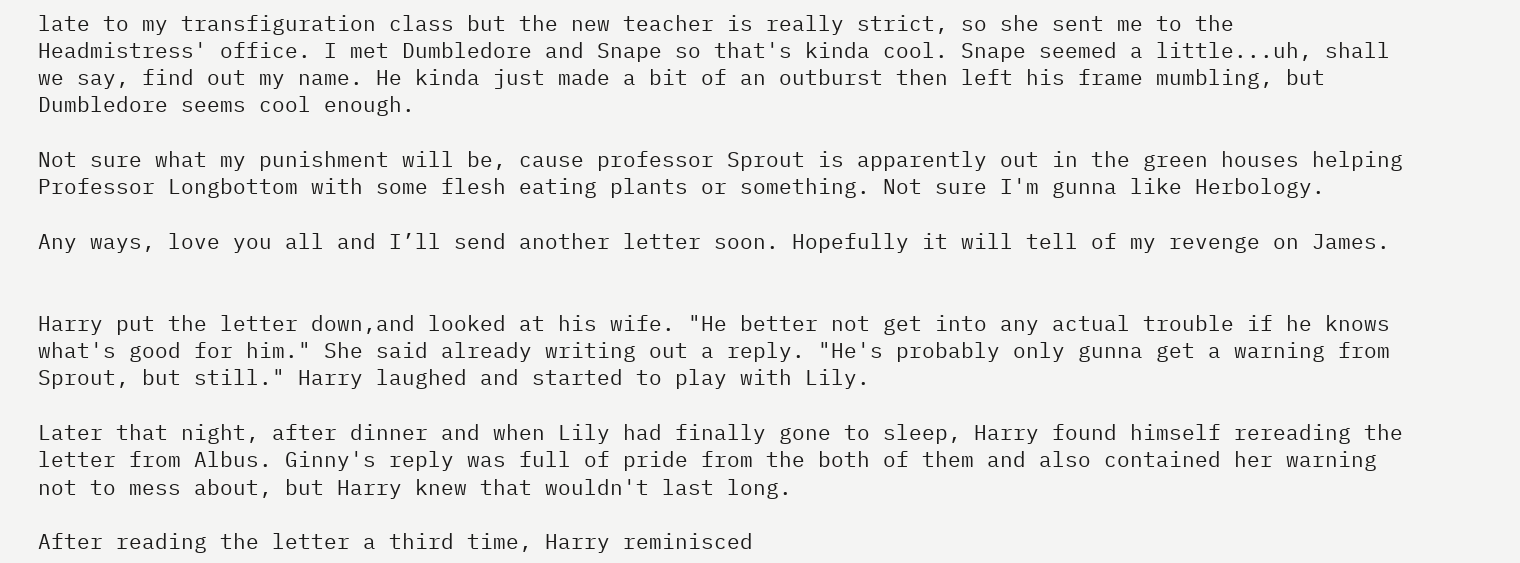late to my transfiguration class but the new teacher is really strict, so she sent me to the Headmistress' office. I met Dumbledore and Snape so that's kinda cool. Snape seemed a little...uh, shall we say, find out my name. He kinda just made a bit of an outburst then left his frame mumbling, but Dumbledore seems cool enough.

Not sure what my punishment will be, cause professor Sprout is apparently out in the green houses helping Professor Longbottom with some flesh eating plants or something. Not sure I'm gunna like Herbology.

Any ways, love you all and I’ll send another letter soon. Hopefully it will tell of my revenge on James.


Harry put the letter down,and looked at his wife. "He better not get into any actual trouble if he knows what's good for him." She said already writing out a reply. "He's probably only gunna get a warning from Sprout, but still." Harry laughed and started to play with Lily.

Later that night, after dinner and when Lily had finally gone to sleep, Harry found himself rereading the letter from Albus. Ginny's reply was full of pride from the both of them and also contained her warning not to mess about, but Harry knew that wouldn't last long.

After reading the letter a third time, Harry reminisced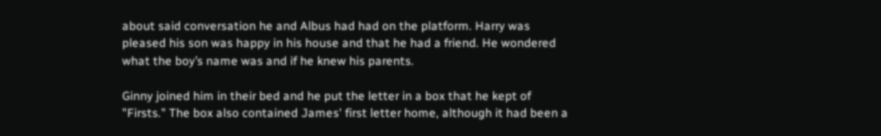about said conversation he and Albus had had on the platform. Harry was pleased his son was happy in his house and that he had a friend. He wondered what the boy’s name was and if he knew his parents.

Ginny joined him in their bed and he put the letter in a box that he kept of "Firsts." The box also contained James' first letter home, although it had been a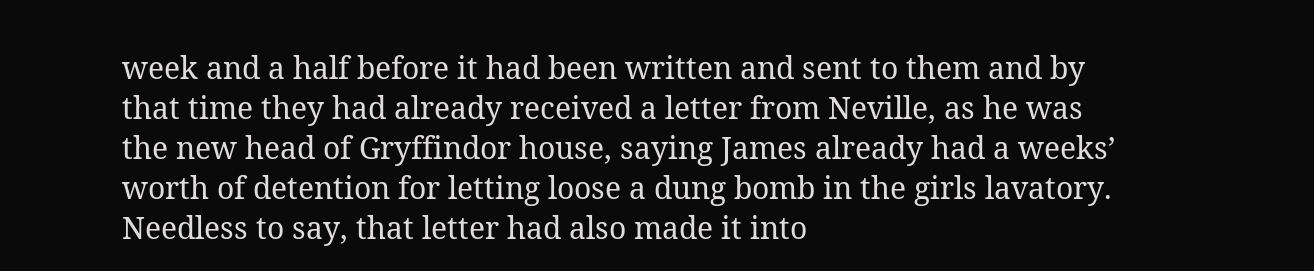week and a half before it had been written and sent to them and by that time they had already received a letter from Neville, as he was the new head of Gryffindor house, saying James already had a weeks’ worth of detention for letting loose a dung bomb in the girls lavatory. Needless to say, that letter had also made it into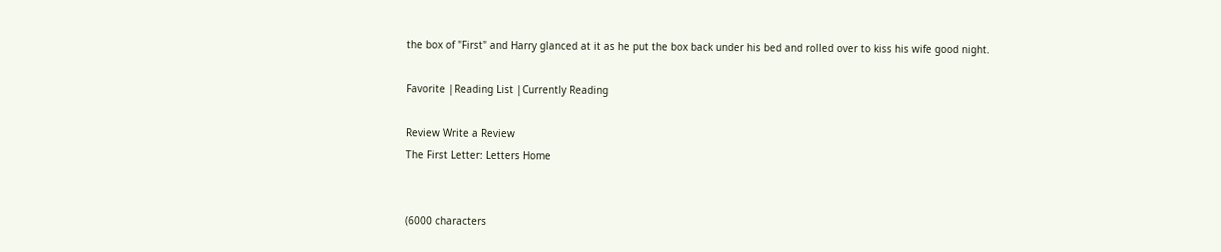the box of "First" and Harry glanced at it as he put the box back under his bed and rolled over to kiss his wife good night.

Favorite |Reading List |Currently Reading

Review Write a Review
The First Letter: Letters Home


(6000 characters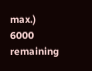max.) 6000 remaining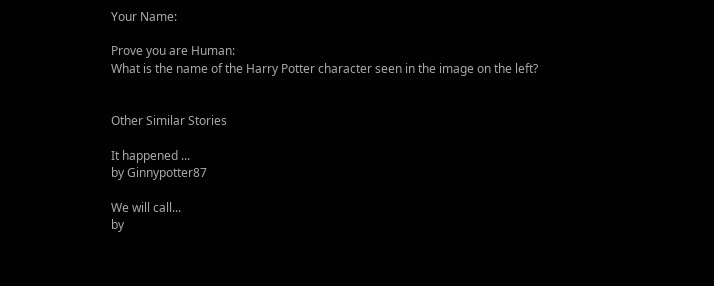Your Name:

Prove you are Human:
What is the name of the Harry Potter character seen in the image on the left?


Other Similar Stories

It happened ...
by Ginnypotter87

We will call...
by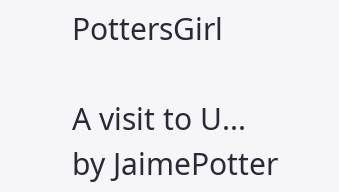PottersGirl

A visit to U...
by JaimePotter